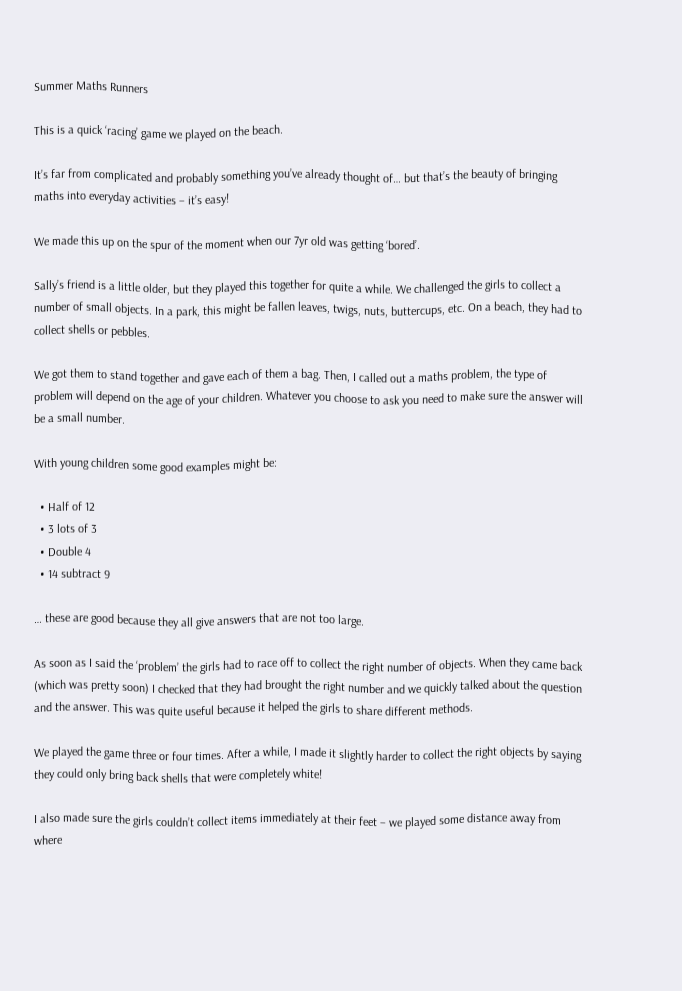Summer Maths Runners

This is a quick ‘racing’ game we played on the beach.

It’s far from complicated and probably something you’ve already thought of… but that’s the beauty of bringing maths into everyday activities – it’s easy!

We made this up on the spur of the moment when our 7yr old was getting ‘bored’.

Sally’s friend is a little older, but they played this together for quite a while. We challenged the girls to collect a number of small objects. In a park, this might be fallen leaves, twigs, nuts, buttercups, etc. On a beach, they had to collect shells or pebbles.

We got them to stand together and gave each of them a bag. Then, I called out a maths problem, the type of problem will depend on the age of your children. Whatever you choose to ask you need to make sure the answer will be a small number.

With young children some good examples might be:

  • Half of 12
  • 3 lots of 3
  • Double 4
  • 14 subtract 9

… these are good because they all give answers that are not too large.

As soon as I said the ‘problem’ the girls had to race off to collect the right number of objects. When they came back (which was pretty soon) I checked that they had brought the right number and we quickly talked about the question and the answer. This was quite useful because it helped the girls to share different methods.

We played the game three or four times. After a while, I made it slightly harder to collect the right objects by saying they could only bring back shells that were completely white!

I also made sure the girls couldn’t collect items immediately at their feet – we played some distance away from where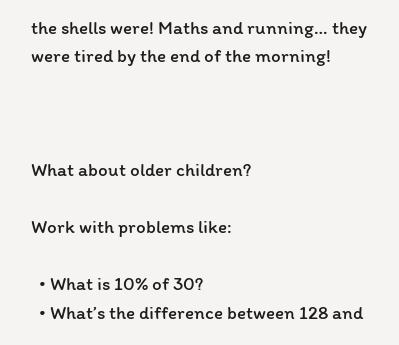the shells were! Maths and running… they were tired by the end of the morning!



What about older children?

Work with problems like:

  • What is 10% of 30?
  • What’s the difference between 128 and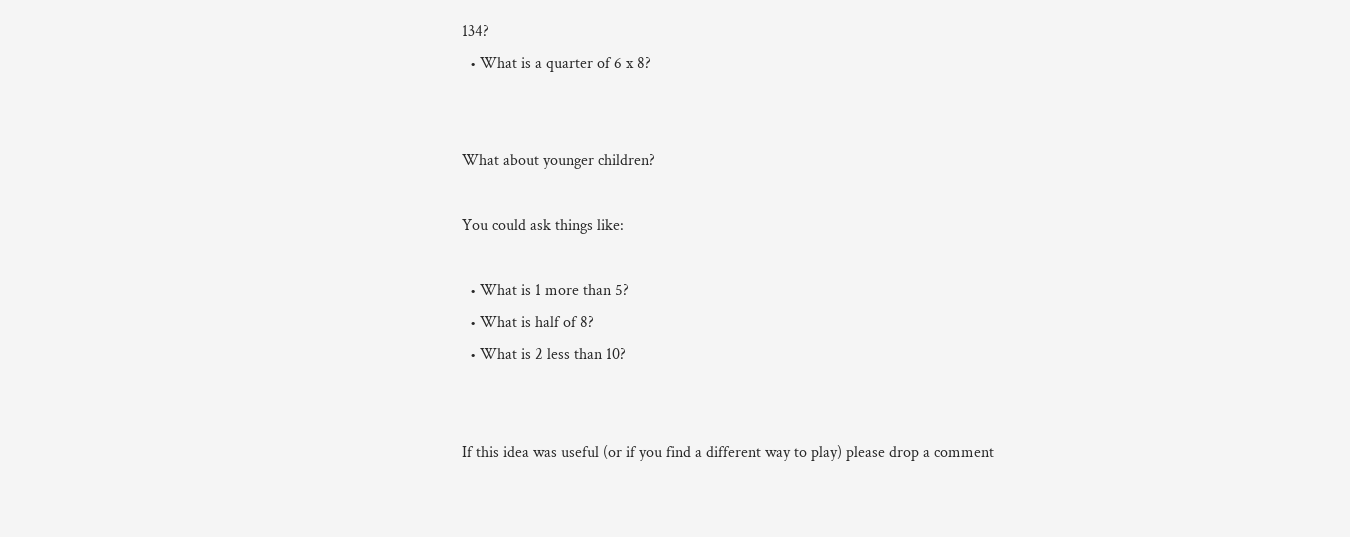134?
  • What is a quarter of 6 x 8?


What about younger children?

You could ask things like:

  • What is 1 more than 5?
  • What is half of 8?
  • What is 2 less than 10?


If this idea was useful (or if you find a different way to play) please drop a comment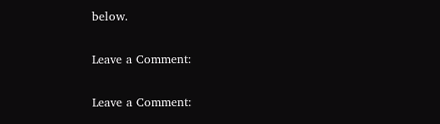below.

Leave a Comment:

Leave a Comment: